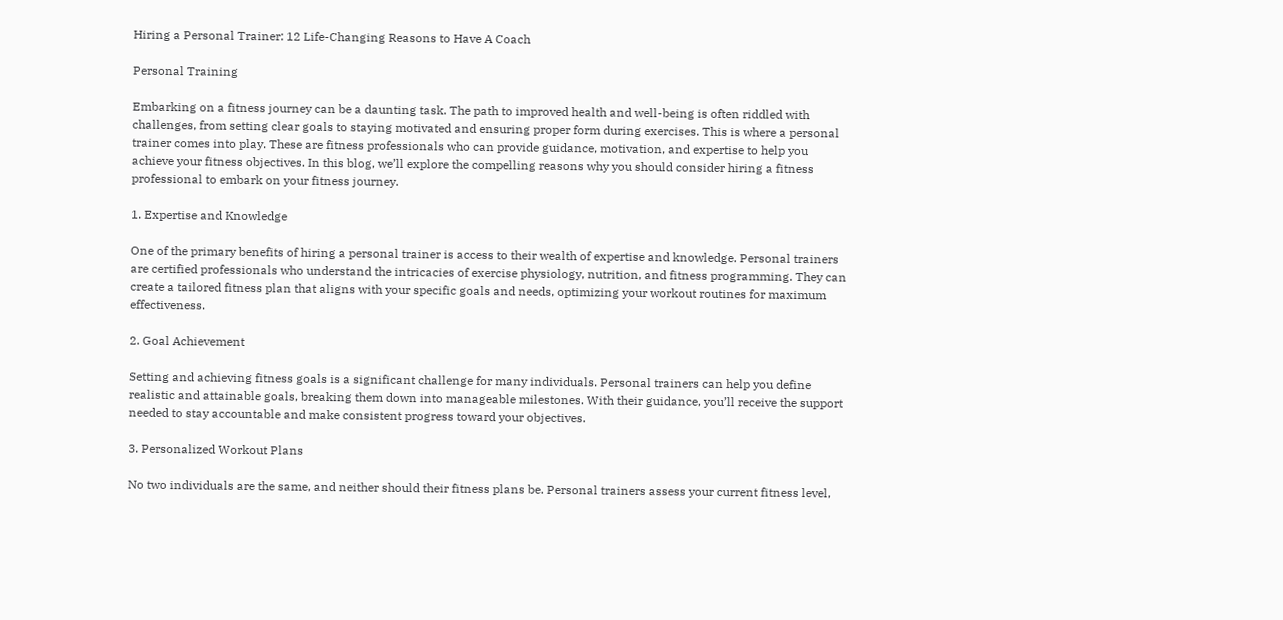Hiring a Personal Trainer: 12 Life-Changing Reasons to Have A Coach

Personal Training

Embarking on a fitness journey can be a daunting task. The path to improved health and well-being is often riddled with challenges, from setting clear goals to staying motivated and ensuring proper form during exercises. This is where a personal trainer comes into play. These are fitness professionals who can provide guidance, motivation, and expertise to help you achieve your fitness objectives. In this blog, we’ll explore the compelling reasons why you should consider hiring a fitness professional to embark on your fitness journey.

1. Expertise and Knowledge

One of the primary benefits of hiring a personal trainer is access to their wealth of expertise and knowledge. Personal trainers are certified professionals who understand the intricacies of exercise physiology, nutrition, and fitness programming. They can create a tailored fitness plan that aligns with your specific goals and needs, optimizing your workout routines for maximum effectiveness.

2. Goal Achievement

Setting and achieving fitness goals is a significant challenge for many individuals. Personal trainers can help you define realistic and attainable goals, breaking them down into manageable milestones. With their guidance, you’ll receive the support needed to stay accountable and make consistent progress toward your objectives.

3. Personalized Workout Plans

No two individuals are the same, and neither should their fitness plans be. Personal trainers assess your current fitness level,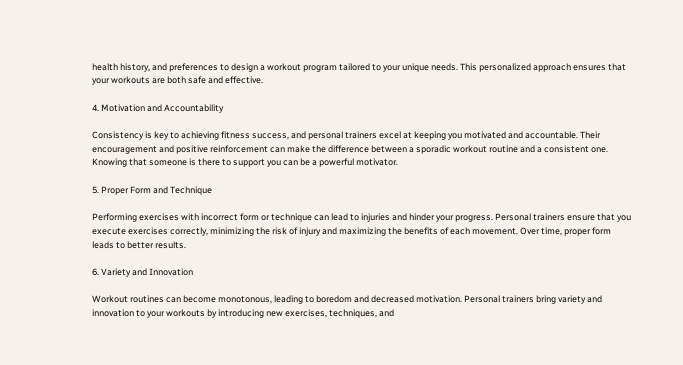health history, and preferences to design a workout program tailored to your unique needs. This personalized approach ensures that your workouts are both safe and effective.

4. Motivation and Accountability

Consistency is key to achieving fitness success, and personal trainers excel at keeping you motivated and accountable. Their encouragement and positive reinforcement can make the difference between a sporadic workout routine and a consistent one. Knowing that someone is there to support you can be a powerful motivator.

5. Proper Form and Technique

Performing exercises with incorrect form or technique can lead to injuries and hinder your progress. Personal trainers ensure that you execute exercises correctly, minimizing the risk of injury and maximizing the benefits of each movement. Over time, proper form leads to better results.

6. Variety and Innovation

Workout routines can become monotonous, leading to boredom and decreased motivation. Personal trainers bring variety and innovation to your workouts by introducing new exercises, techniques, and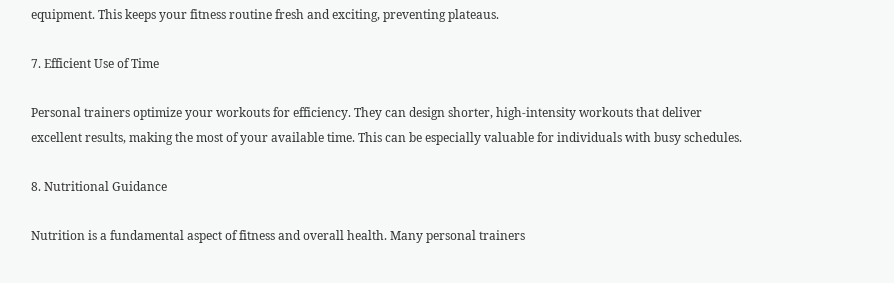equipment. This keeps your fitness routine fresh and exciting, preventing plateaus.

7. Efficient Use of Time

Personal trainers optimize your workouts for efficiency. They can design shorter, high-intensity workouts that deliver excellent results, making the most of your available time. This can be especially valuable for individuals with busy schedules.

8. Nutritional Guidance

Nutrition is a fundamental aspect of fitness and overall health. Many personal trainers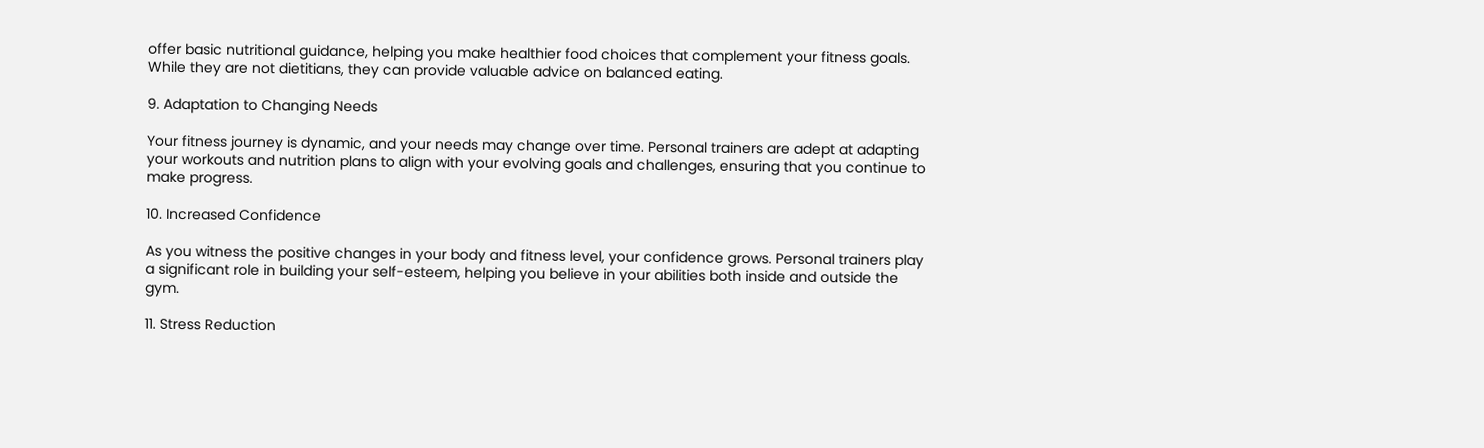offer basic nutritional guidance, helping you make healthier food choices that complement your fitness goals. While they are not dietitians, they can provide valuable advice on balanced eating.

9. Adaptation to Changing Needs

Your fitness journey is dynamic, and your needs may change over time. Personal trainers are adept at adapting your workouts and nutrition plans to align with your evolving goals and challenges, ensuring that you continue to make progress.

10. Increased Confidence

As you witness the positive changes in your body and fitness level, your confidence grows. Personal trainers play a significant role in building your self-esteem, helping you believe in your abilities both inside and outside the gym.

11. Stress Reduction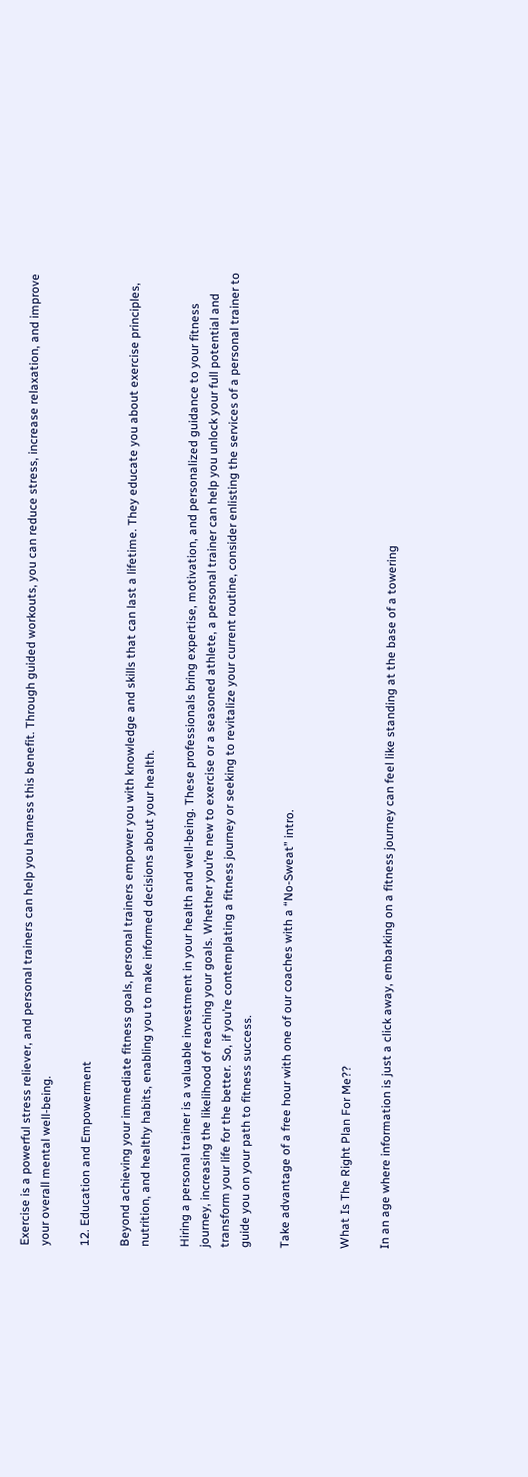Exercise is a powerful stress reliever, and personal trainers can help you harness this benefit. Through guided workouts, you can reduce stress, increase relaxation, and improve your overall mental well-being.

12. Education and Empowerment

Beyond achieving your immediate fitness goals, personal trainers empower you with knowledge and skills that can last a lifetime. They educate you about exercise principles, nutrition, and healthy habits, enabling you to make informed decisions about your health.

Hiring a personal trainer is a valuable investment in your health and well-being. These professionals bring expertise, motivation, and personalized guidance to your fitness journey, increasing the likelihood of reaching your goals. Whether you’re new to exercise or a seasoned athlete, a personal trainer can help you unlock your full potential and transform your life for the better. So, if you’re contemplating a fitness journey or seeking to revitalize your current routine, consider enlisting the services of a personal trainer to guide you on your path to fitness success.

Take advantage of a free hour with one of our coaches with a “No-Sweat” intro.


What Is The Right Plan For Me??

In an age where information is just a click away, embarking on a fitness journey can feel like standing at the base of a towering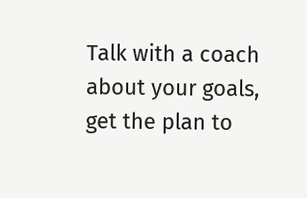Talk with a coach about your goals, get the plan to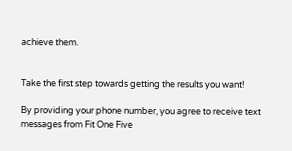achieve them.


Take the first step towards getting the results you want!

By providing your phone number, you agree to receive text messages from Fit One Five